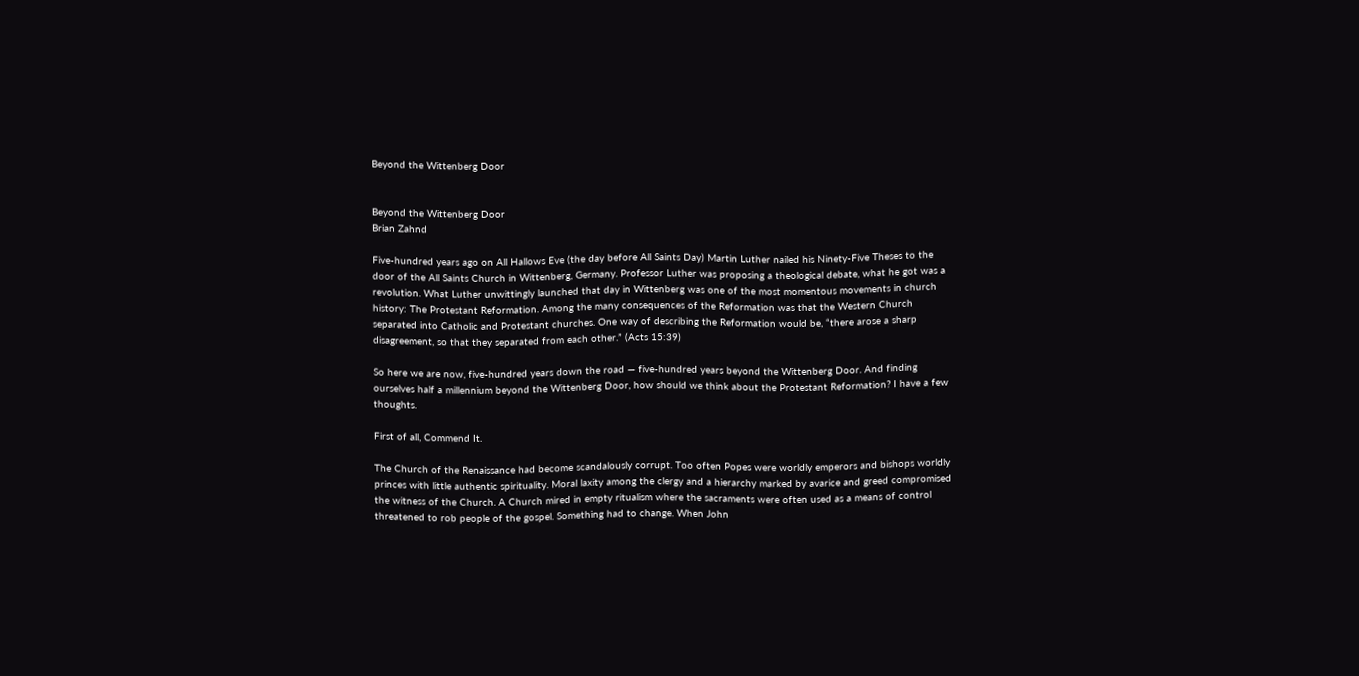Beyond the Wittenberg Door


Beyond the Wittenberg Door
Brian Zahnd

Five-hundred years ago on All Hallows Eve (the day before All Saints Day) Martin Luther nailed his Ninety-Five Theses to the door of the All Saints Church in Wittenberg, Germany. Professor Luther was proposing a theological debate, what he got was a revolution. What Luther unwittingly launched that day in Wittenberg was one of the most momentous movements in church history: The Protestant Reformation. Among the many consequences of the Reformation was that the Western Church separated into Catholic and Protestant churches. One way of describing the Reformation would be, “there arose a sharp disagreement, so that they separated from each other.” (Acts 15:39)

So here we are now, five-hundred years down the road — five-hundred years beyond the Wittenberg Door. And finding ourselves half a millennium beyond the Wittenberg Door, how should we think about the Protestant Reformation? I have a few thoughts.

First of all, Commend It.

The Church of the Renaissance had become scandalously corrupt. Too often Popes were worldly emperors and bishops worldly princes with little authentic spirituality. Moral laxity among the clergy and a hierarchy marked by avarice and greed compromised the witness of the Church. A Church mired in empty ritualism where the sacraments were often used as a means of control threatened to rob people of the gospel. Something had to change. When John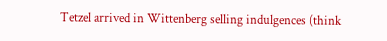Tetzel arrived in Wittenberg selling indulgences (think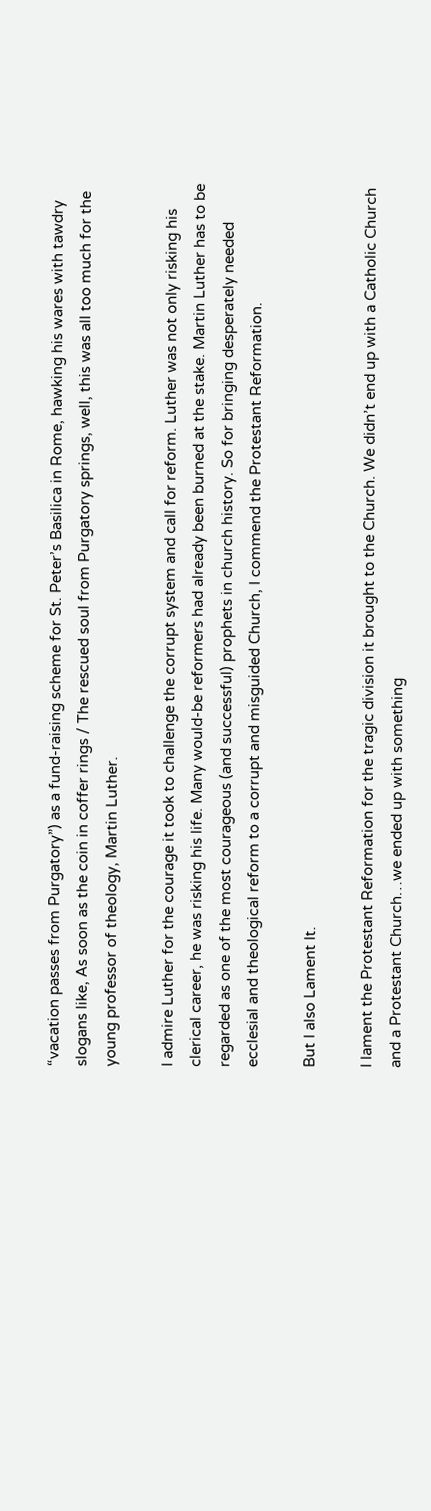“vacation passes from Purgatory”) as a fund-raising scheme for St. Peter’s Basilica in Rome, hawking his wares with tawdry slogans like, As soon as the coin in coffer rings / The rescued soul from Purgatory springs, well, this was all too much for the young professor of theology, Martin Luther.

I admire Luther for the courage it took to challenge the corrupt system and call for reform. Luther was not only risking his clerical career, he was risking his life. Many would-be reformers had already been burned at the stake. Martin Luther has to be regarded as one of the most courageous (and successful) prophets in church history. So for bringing desperately needed ecclesial and theological reform to a corrupt and misguided Church, I commend the Protestant Reformation.

But I also Lament It.

I lament the Protestant Reformation for the tragic division it brought to the Church. We didn’t end up with a Catholic Church and a Protestant Church…we ended up with something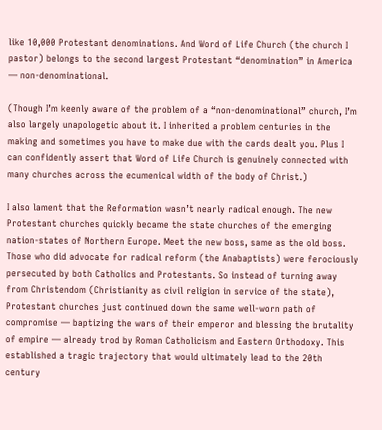like 10,000 Protestant denominations. And Word of Life Church (the church I pastor) belongs to the second largest Protestant “denomination” in America — non-denominational.

(Though I’m keenly aware of the problem of a “non-denominational” church, I’m also largely unapologetic about it. I inherited a problem centuries in the making and sometimes you have to make due with the cards dealt you. Plus I can confidently assert that Word of Life Church is genuinely connected with many churches across the ecumenical width of the body of Christ.)

I also lament that the Reformation wasn’t nearly radical enough. The new Protestant churches quickly became the state churches of the emerging nation-states of Northern Europe. Meet the new boss, same as the old boss. Those who did advocate for radical reform (the Anabaptists) were ferociously persecuted by both Catholics and Protestants. So instead of turning away from Christendom (Christianity as civil religion in service of the state), Protestant churches just continued down the same well-worn path of compromise — baptizing the wars of their emperor and blessing the brutality of empire — already trod by Roman Catholicism and Eastern Orthodoxy. This established a tragic trajectory that would ultimately lead to the 20th century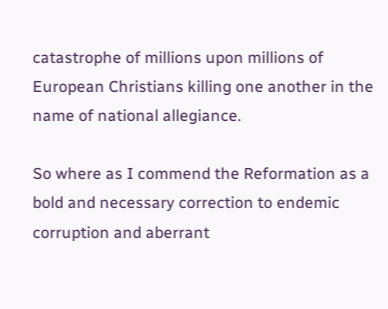catastrophe of millions upon millions of European Christians killing one another in the name of national allegiance.

So where as I commend the Reformation as a bold and necessary correction to endemic corruption and aberrant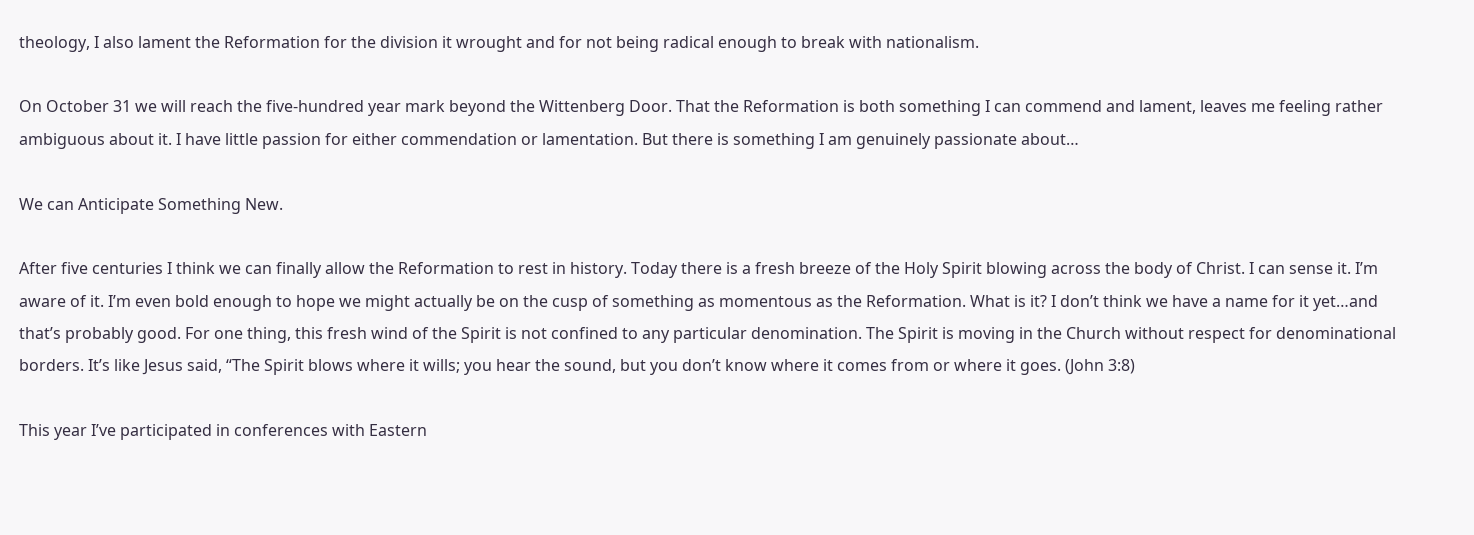theology, I also lament the Reformation for the division it wrought and for not being radical enough to break with nationalism.

On October 31 we will reach the five-hundred year mark beyond the Wittenberg Door. That the Reformation is both something I can commend and lament, leaves me feeling rather ambiguous about it. I have little passion for either commendation or lamentation. But there is something I am genuinely passionate about…

We can Anticipate Something New.

After five centuries I think we can finally allow the Reformation to rest in history. Today there is a fresh breeze of the Holy Spirit blowing across the body of Christ. I can sense it. I’m aware of it. I’m even bold enough to hope we might actually be on the cusp of something as momentous as the Reformation. What is it? I don’t think we have a name for it yet…and that’s probably good. For one thing, this fresh wind of the Spirit is not confined to any particular denomination. The Spirit is moving in the Church without respect for denominational borders. It’s like Jesus said, “The Spirit blows where it wills; you hear the sound, but you don’t know where it comes from or where it goes. (John 3:8)

This year I’ve participated in conferences with Eastern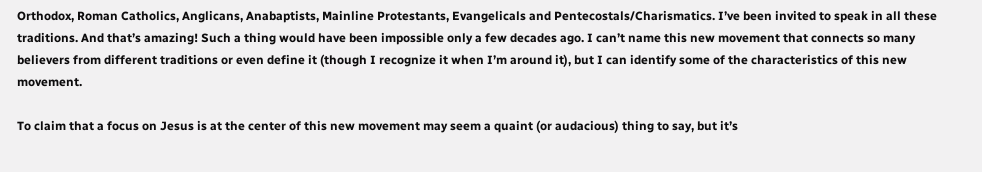Orthodox, Roman Catholics, Anglicans, Anabaptists, Mainline Protestants, Evangelicals and Pentecostals/Charismatics. I’ve been invited to speak in all these traditions. And that’s amazing! Such a thing would have been impossible only a few decades ago. I can’t name this new movement that connects so many believers from different traditions or even define it (though I recognize it when I’m around it), but I can identify some of the characteristics of this new movement.

To claim that a focus on Jesus is at the center of this new movement may seem a quaint (or audacious) thing to say, but it’s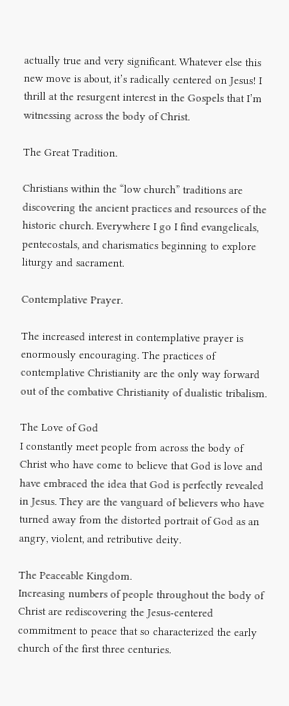actually true and very significant. Whatever else this new move is about, it’s radically centered on Jesus! I thrill at the resurgent interest in the Gospels that I’m witnessing across the body of Christ.

The Great Tradition.

Christians within the “low church” traditions are discovering the ancient practices and resources of the historic church. Everywhere I go I find evangelicals, pentecostals, and charismatics beginning to explore liturgy and sacrament.

Contemplative Prayer.

The increased interest in contemplative prayer is enormously encouraging. The practices of contemplative Christianity are the only way forward out of the combative Christianity of dualistic tribalism.

The Love of God
I constantly meet people from across the body of Christ who have come to believe that God is love and have embraced the idea that God is perfectly revealed in Jesus. They are the vanguard of believers who have turned away from the distorted portrait of God as an angry, violent, and retributive deity.

The Peaceable Kingdom.
Increasing numbers of people throughout the body of Christ are rediscovering the Jesus-centered commitment to peace that so characterized the early church of the first three centuries.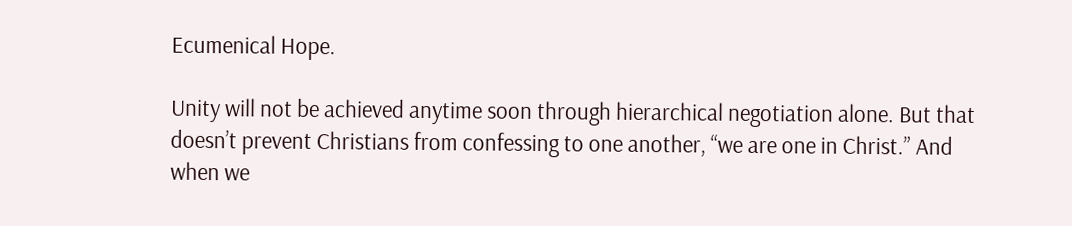Ecumenical Hope.

Unity will not be achieved anytime soon through hierarchical negotiation alone. But that doesn’t prevent Christians from confessing to one another, “we are one in Christ.” And when we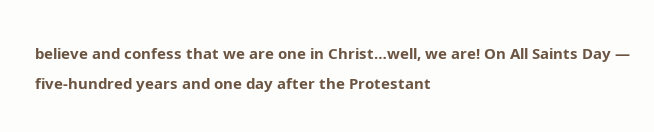believe and confess that we are one in Christ…well, we are! On All Saints Day — five-hundred years and one day after the Protestant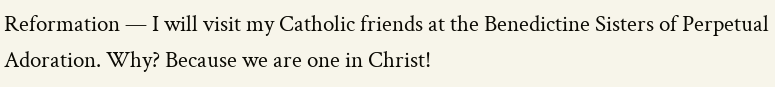Reformation — I will visit my Catholic friends at the Benedictine Sisters of Perpetual Adoration. Why? Because we are one in Christ!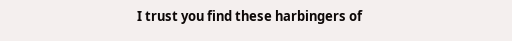I trust you find these harbingers of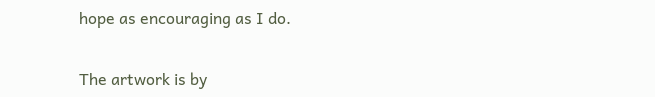hope as encouraging as I do.


The artwork is by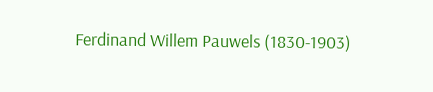Ferdinand Willem Pauwels (1830-1903)